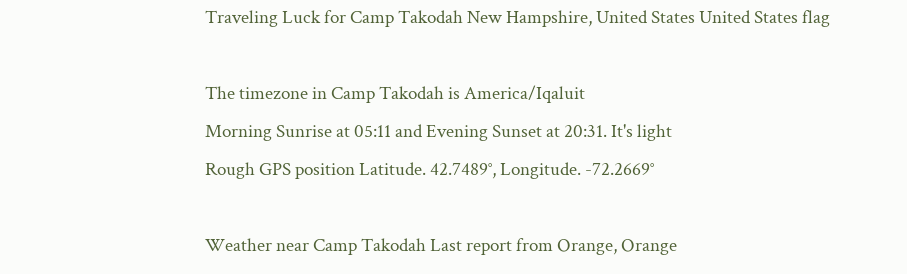Traveling Luck for Camp Takodah New Hampshire, United States United States flag

The timezone in Camp Takodah is America/Iqaluit
Morning Sunrise at 05:11 and Evening Sunset at 20:31. It's light
Rough GPS position Latitude. 42.7489°, Longitude. -72.2669°

Weather near Camp Takodah Last report from Orange, Orange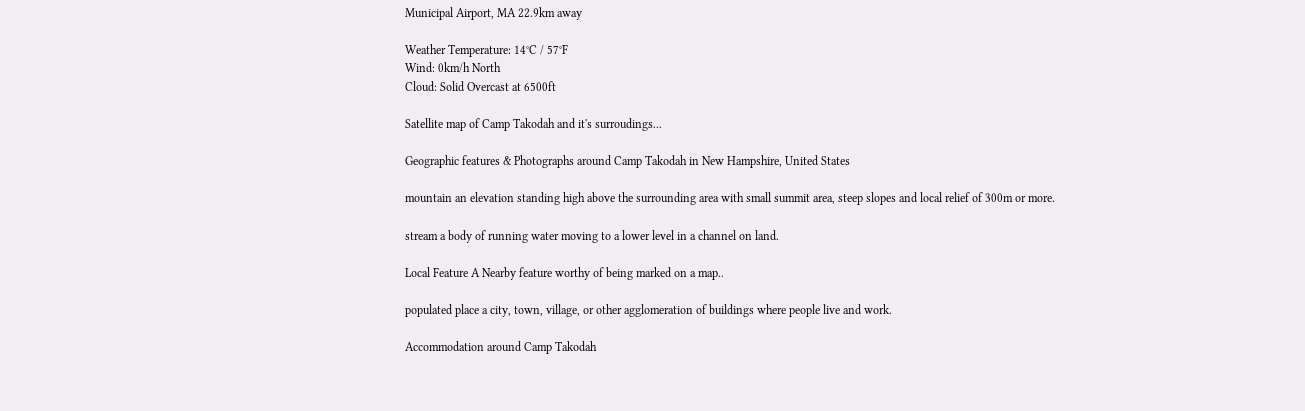Municipal Airport, MA 22.9km away

Weather Temperature: 14°C / 57°F
Wind: 0km/h North
Cloud: Solid Overcast at 6500ft

Satellite map of Camp Takodah and it's surroudings...

Geographic features & Photographs around Camp Takodah in New Hampshire, United States

mountain an elevation standing high above the surrounding area with small summit area, steep slopes and local relief of 300m or more.

stream a body of running water moving to a lower level in a channel on land.

Local Feature A Nearby feature worthy of being marked on a map..

populated place a city, town, village, or other agglomeration of buildings where people live and work.

Accommodation around Camp Takodah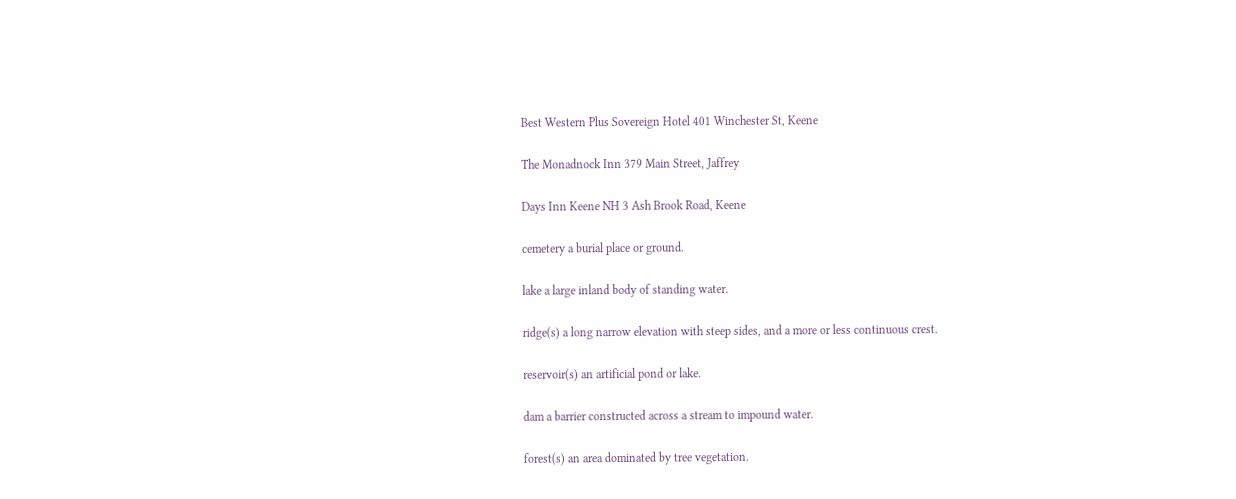Best Western Plus Sovereign Hotel 401 Winchester St, Keene

The Monadnock Inn 379 Main Street, Jaffrey

Days Inn Keene NH 3 Ash Brook Road, Keene

cemetery a burial place or ground.

lake a large inland body of standing water.

ridge(s) a long narrow elevation with steep sides, and a more or less continuous crest.

reservoir(s) an artificial pond or lake.

dam a barrier constructed across a stream to impound water.

forest(s) an area dominated by tree vegetation.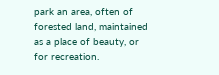park an area, often of forested land, maintained as a place of beauty, or for recreation.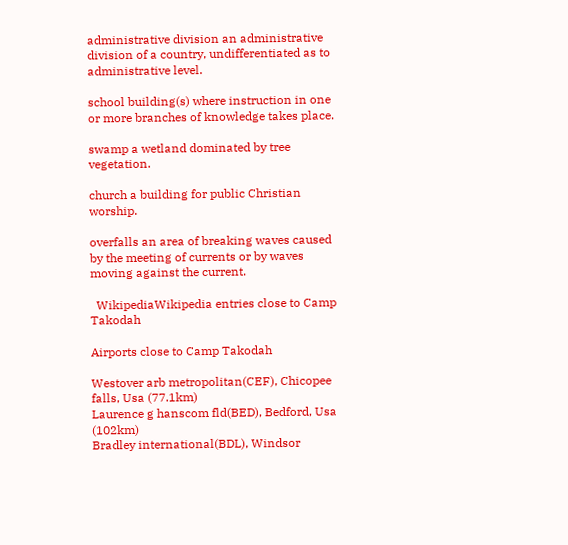administrative division an administrative division of a country, undifferentiated as to administrative level.

school building(s) where instruction in one or more branches of knowledge takes place.

swamp a wetland dominated by tree vegetation.

church a building for public Christian worship.

overfalls an area of breaking waves caused by the meeting of currents or by waves moving against the current.

  WikipediaWikipedia entries close to Camp Takodah

Airports close to Camp Takodah

Westover arb metropolitan(CEF), Chicopee falls, Usa (77.1km)
Laurence g hanscom fld(BED), Bedford, Usa (102km)
Bradley international(BDL), Windsor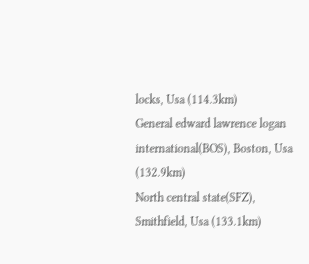locks, Usa (114.3km)
General edward lawrence logan international(BOS), Boston, Usa (132.9km)
North central state(SFZ), Smithfield, Usa (133.1km)